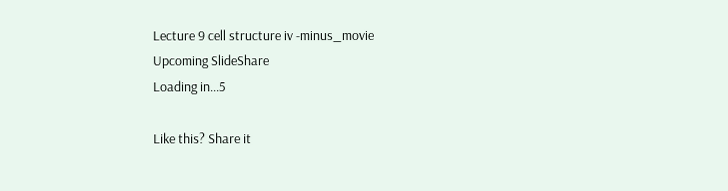Lecture 9 cell structure iv -minus_movie
Upcoming SlideShare
Loading in...5

Like this? Share it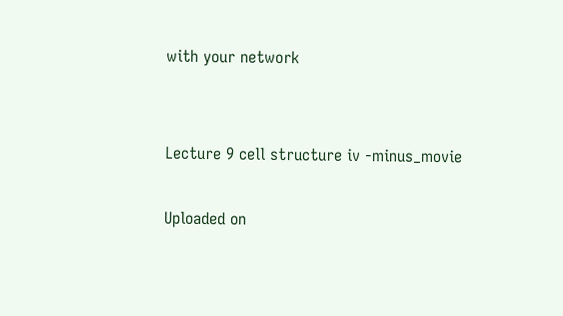with your network


Lecture 9 cell structure iv -minus_movie

Uploaded on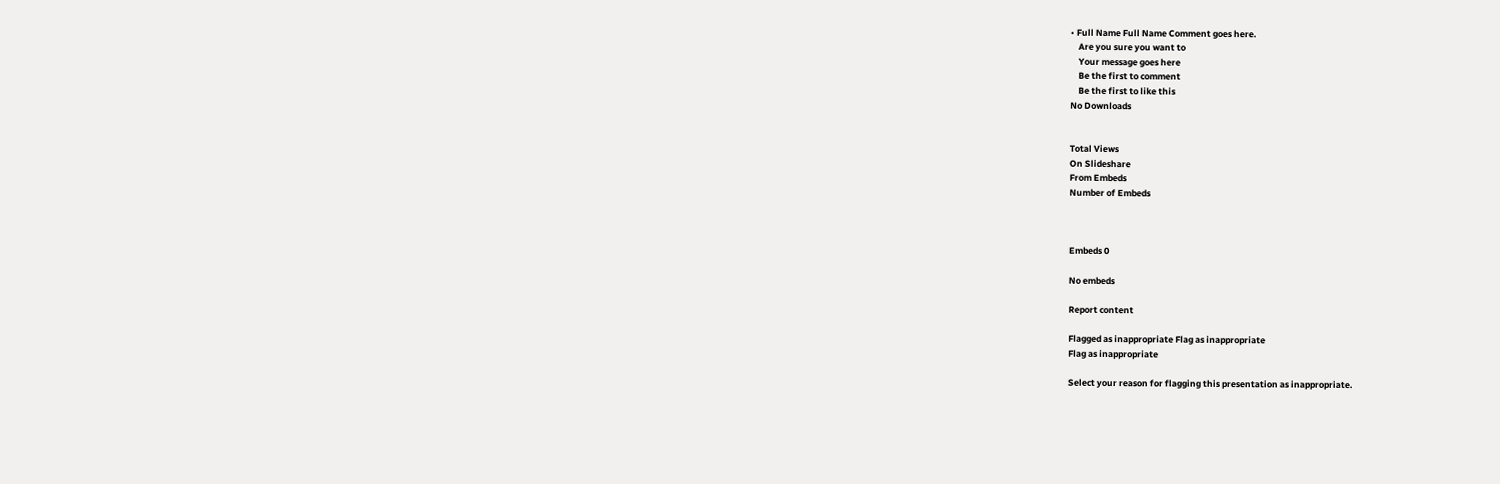• Full Name Full Name Comment goes here.
    Are you sure you want to
    Your message goes here
    Be the first to comment
    Be the first to like this
No Downloads


Total Views
On Slideshare
From Embeds
Number of Embeds



Embeds 0

No embeds

Report content

Flagged as inappropriate Flag as inappropriate
Flag as inappropriate

Select your reason for flagging this presentation as inappropriate.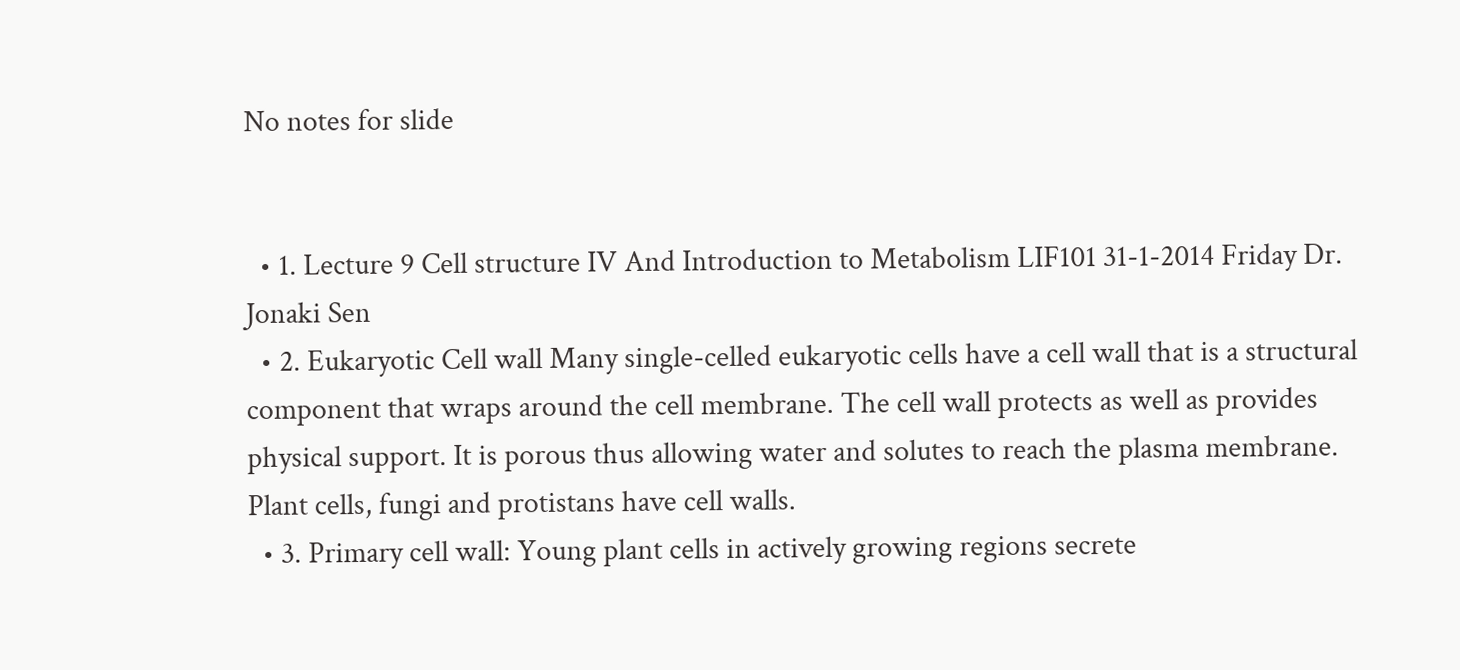No notes for slide


  • 1. Lecture 9 Cell structure IV And Introduction to Metabolism LIF101 31-1-2014 Friday Dr. Jonaki Sen
  • 2. Eukaryotic Cell wall Many single-celled eukaryotic cells have a cell wall that is a structural component that wraps around the cell membrane. The cell wall protects as well as provides physical support. It is porous thus allowing water and solutes to reach the plasma membrane. Plant cells, fungi and protistans have cell walls.
  • 3. Primary cell wall: Young plant cells in actively growing regions secrete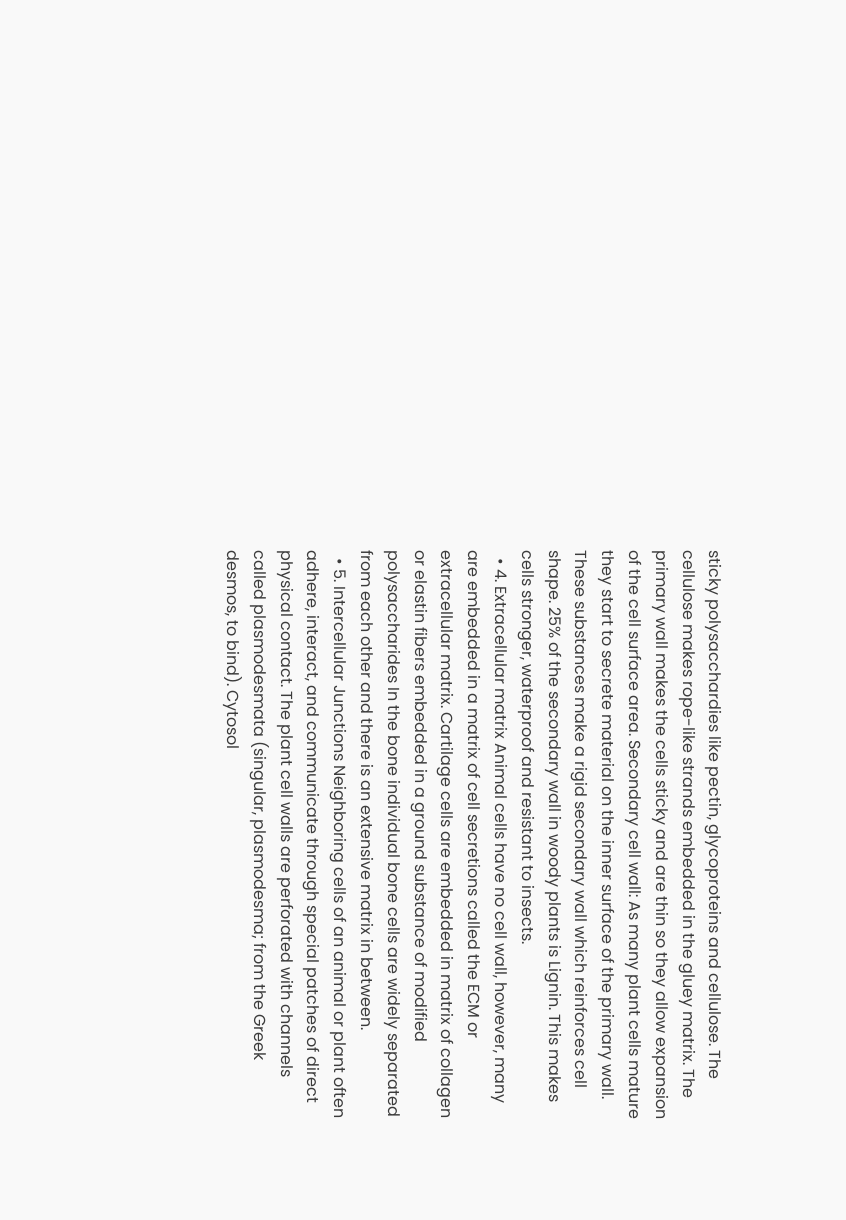sticky polysacchardies like pectin, glycoproteins and cellulose. The cellulose makes rope-like strands embedded in the gluey matrix. The primary wall makes the cells sticky and are thin so they allow expansion of the cell surface area. Secondary cell wall: As many plant cells mature they start to secrete material on the inner surface of the primary wall. These substances make a rigid secondary wall which reinforces cell shape. 25% of the secondary wall in woody plants is Lignin. This makes cells stronger, waterproof and resistant to insects.
  • 4. Extracellular matrix Animal cells have no cell wall, however, many are embedded in a matrix of cell secretions called the ECM or extracellular matrix. Cartilage cells are embedded in matrix of collagen or elastin fibers embedded in a ground substance of modified polysaccharides In the bone individual bone cells are widely separated from each other and there is an extensive matrix in between.
  • 5. Intercellular Junctions Neighboring cells of an animal or plant often adhere, interact, and communicate through special patches of direct physical contact. The plant cell walls are perforated with channels called plasmodesmata (singular, plasmodesma; from the Greek desmos, to bind). Cytosol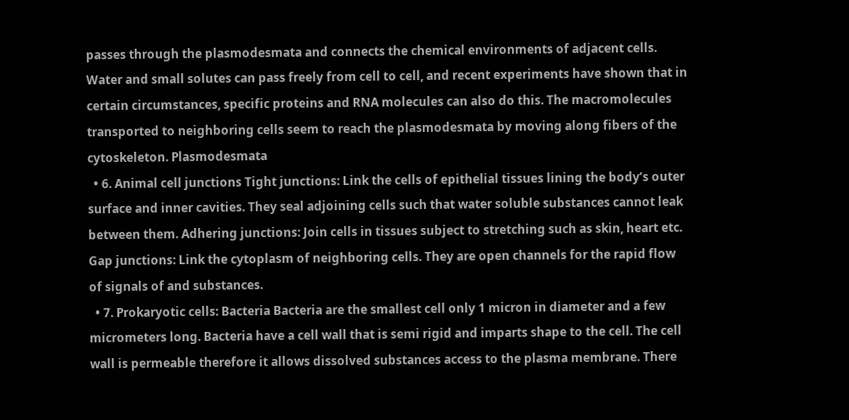passes through the plasmodesmata and connects the chemical environments of adjacent cells. Water and small solutes can pass freely from cell to cell, and recent experiments have shown that in certain circumstances, specific proteins and RNA molecules can also do this. The macromolecules transported to neighboring cells seem to reach the plasmodesmata by moving along fibers of the cytoskeleton. Plasmodesmata
  • 6. Animal cell junctions Tight junctions: Link the cells of epithelial tissues lining the body’s outer surface and inner cavities. They seal adjoining cells such that water soluble substances cannot leak between them. Adhering junctions: Join cells in tissues subject to stretching such as skin, heart etc. Gap junctions: Link the cytoplasm of neighboring cells. They are open channels for the rapid flow of signals of and substances.
  • 7. Prokaryotic cells: Bacteria Bacteria are the smallest cell only 1 micron in diameter and a few micrometers long. Bacteria have a cell wall that is semi rigid and imparts shape to the cell. The cell wall is permeable therefore it allows dissolved substances access to the plasma membrane. There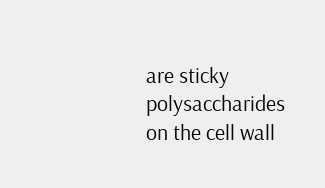are sticky polysaccharides on the cell wall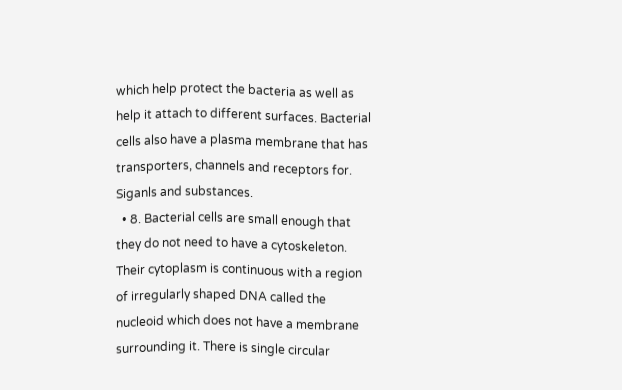which help protect the bacteria as well as help it attach to different surfaces. Bacterial cells also have a plasma membrane that has transporters, channels and receptors for. Siganls and substances.
  • 8. Bacterial cells are small enough that they do not need to have a cytoskeleton. Their cytoplasm is continuous with a region of irregularly shaped DNA called the nucleoid which does not have a membrane surrounding it. There is single circular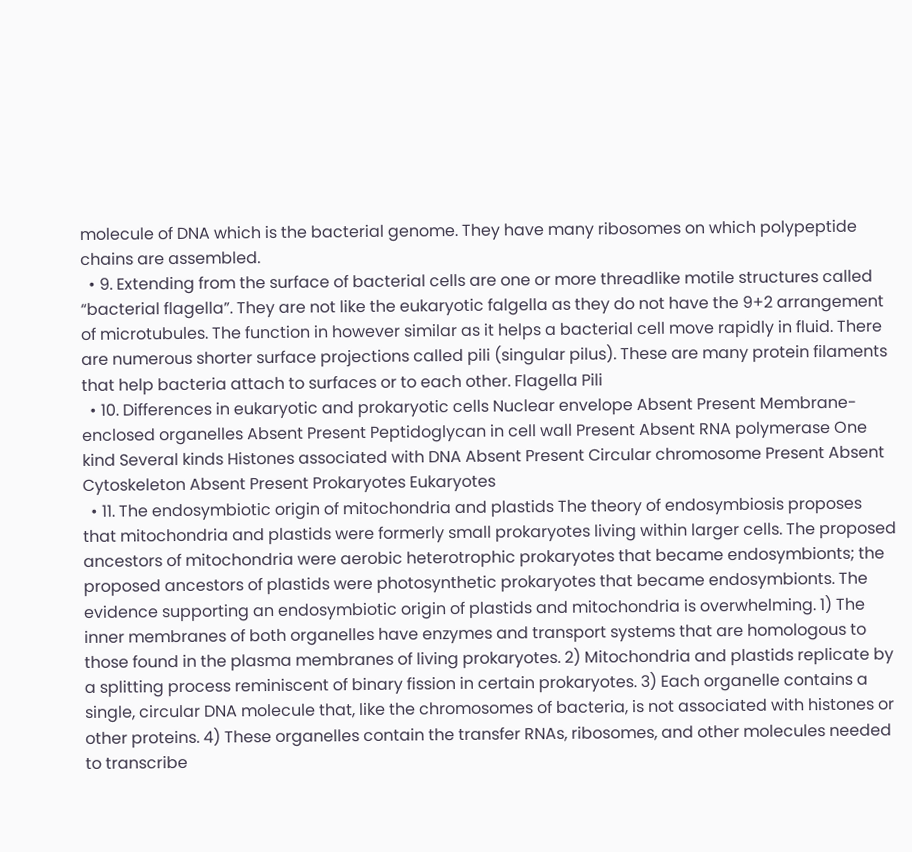molecule of DNA which is the bacterial genome. They have many ribosomes on which polypeptide chains are assembled.
  • 9. Extending from the surface of bacterial cells are one or more threadlike motile structures called “bacterial flagella”. They are not like the eukaryotic falgella as they do not have the 9+2 arrangement of microtubules. The function in however similar as it helps a bacterial cell move rapidly in fluid. There are numerous shorter surface projections called pili (singular pilus). These are many protein filaments that help bacteria attach to surfaces or to each other. Flagella Pili
  • 10. Differences in eukaryotic and prokaryotic cells Nuclear envelope Absent Present Membrane-enclosed organelles Absent Present Peptidoglycan in cell wall Present Absent RNA polymerase One kind Several kinds Histones associated with DNA Absent Present Circular chromosome Present Absent Cytoskeleton Absent Present Prokaryotes Eukaryotes
  • 11. The endosymbiotic origin of mitochondria and plastids The theory of endosymbiosis proposes that mitochondria and plastids were formerly small prokaryotes living within larger cells. The proposed ancestors of mitochondria were aerobic heterotrophic prokaryotes that became endosymbionts; the proposed ancestors of plastids were photosynthetic prokaryotes that became endosymbionts. The evidence supporting an endosymbiotic origin of plastids and mitochondria is overwhelming. 1) The inner membranes of both organelles have enzymes and transport systems that are homologous to those found in the plasma membranes of living prokaryotes. 2) Mitochondria and plastids replicate by a splitting process reminiscent of binary fission in certain prokaryotes. 3) Each organelle contains a single, circular DNA molecule that, like the chromosomes of bacteria, is not associated with histones or other proteins. 4) These organelles contain the transfer RNAs, ribosomes, and other molecules needed to transcribe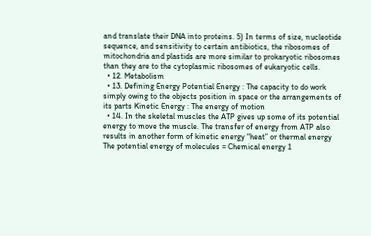and translate their DNA into proteins. 5) In terms of size, nucleotide sequence, and sensitivity to certain antibiotics, the ribosomes of mitochondria and plastids are more similar to prokaryotic ribosomes than they are to the cytoplasmic ribosomes of eukaryotic cells.
  • 12. Metabolism
  • 13. Defining Energy Potential Energy : The capacity to do work simply owing to the objects position in space or the arrangements of its parts Kinetic Energy : The energy of motion
  • 14. In the skeletal muscles the ATP gives up some of its potential energy to move the muscle. The transfer of energy from ATP also results in another form of kinetic energy “heat” or thermal energy The potential energy of molecules = Chemical energy 1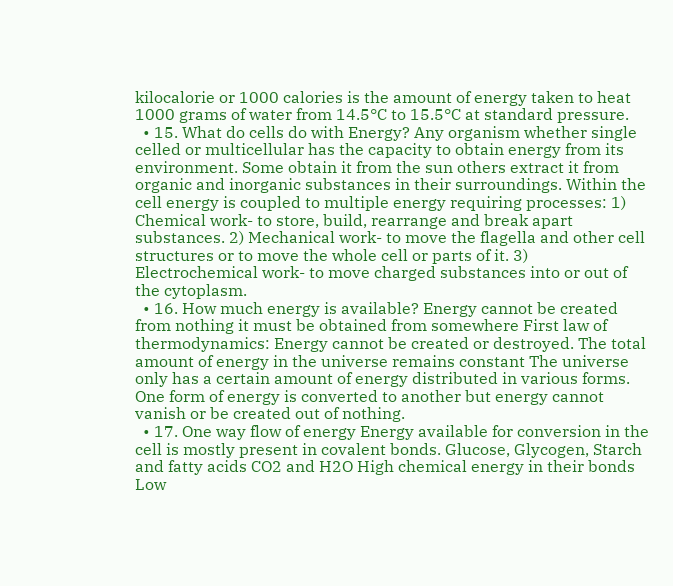kilocalorie or 1000 calories is the amount of energy taken to heat 1000 grams of water from 14.5°C to 15.5°C at standard pressure.
  • 15. What do cells do with Energy? Any organism whether single celled or multicellular has the capacity to obtain energy from its environment. Some obtain it from the sun others extract it from organic and inorganic substances in their surroundings. Within the cell energy is coupled to multiple energy requiring processes: 1) Chemical work- to store, build, rearrange and break apart substances. 2) Mechanical work- to move the flagella and other cell structures or to move the whole cell or parts of it. 3) Electrochemical work- to move charged substances into or out of the cytoplasm.
  • 16. How much energy is available? Energy cannot be created from nothing it must be obtained from somewhere First law of thermodynamics: Energy cannot be created or destroyed. The total amount of energy in the universe remains constant The universe only has a certain amount of energy distributed in various forms. One form of energy is converted to another but energy cannot vanish or be created out of nothing.
  • 17. One way flow of energy Energy available for conversion in the cell is mostly present in covalent bonds. Glucose, Glycogen, Starch and fatty acids CO2 and H2O High chemical energy in their bonds Low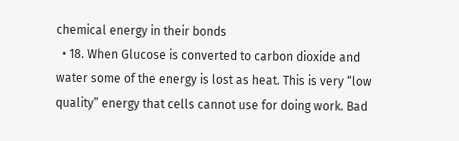chemical energy in their bonds
  • 18. When Glucose is converted to carbon dioxide and water some of the energy is lost as heat. This is very “low quality” energy that cells cannot use for doing work. Bad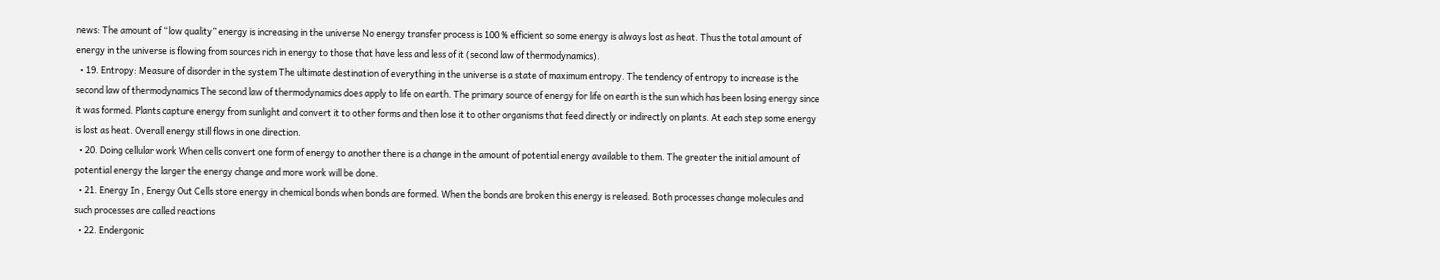news: The amount of “low quality” energy is increasing in the universe No energy transfer process is 100 % efficient so some energy is always lost as heat. Thus the total amount of energy in the universe is flowing from sources rich in energy to those that have less and less of it (second law of thermodynamics).
  • 19. Entropy: Measure of disorder in the system The ultimate destination of everything in the universe is a state of maximum entropy. The tendency of entropy to increase is the second law of thermodynamics The second law of thermodynamics does apply to life on earth. The primary source of energy for life on earth is the sun which has been losing energy since it was formed. Plants capture energy from sunlight and convert it to other forms and then lose it to other organisms that feed directly or indirectly on plants. At each step some energy is lost as heat. Overall energy still flows in one direction.
  • 20. Doing cellular work When cells convert one form of energy to another there is a change in the amount of potential energy available to them. The greater the initial amount of potential energy the larger the energy change and more work will be done.
  • 21. Energy In , Energy Out Cells store energy in chemical bonds when bonds are formed. When the bonds are broken this energy is released. Both processes change molecules and such processes are called reactions
  • 22. Endergonic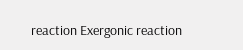reaction Exergonic reaction